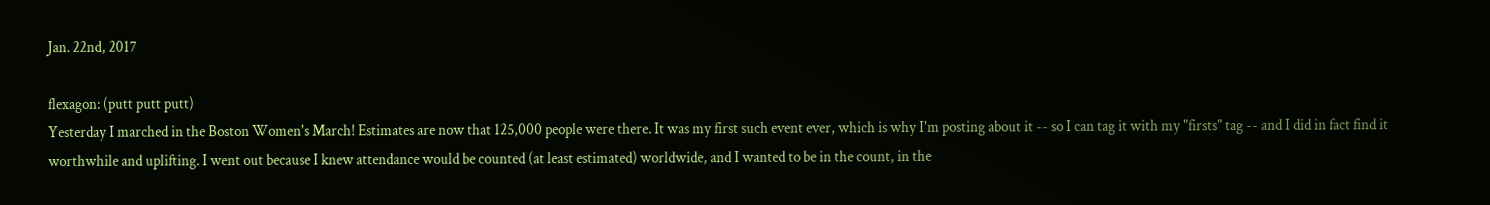Jan. 22nd, 2017

flexagon: (putt putt putt)
Yesterday I marched in the Boston Women's March! Estimates are now that 125,000 people were there. It was my first such event ever, which is why I'm posting about it -- so I can tag it with my "firsts" tag -- and I did in fact find it worthwhile and uplifting. I went out because I knew attendance would be counted (at least estimated) worldwide, and I wanted to be in the count, in the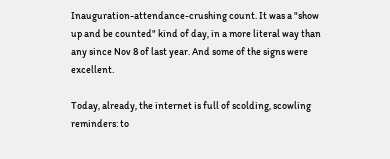Inauguration-attendance-crushing count. It was a "show up and be counted" kind of day, in a more literal way than any since Nov 8 of last year. And some of the signs were excellent.

Today, already, the internet is full of scolding, scowling reminders: to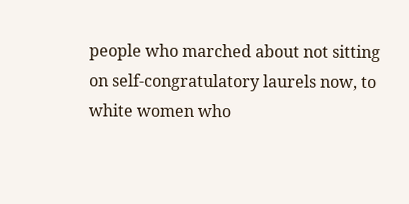people who marched about not sitting on self-congratulatory laurels now, to white women who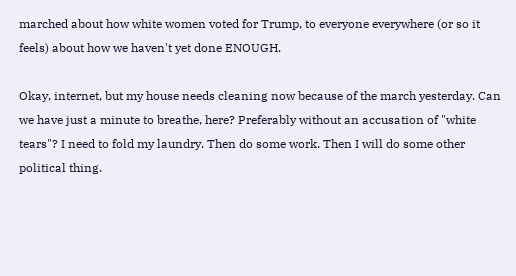marched about how white women voted for Trump, to everyone everywhere (or so it feels) about how we haven't yet done ENOUGH.

Okay, internet, but my house needs cleaning now because of the march yesterday. Can we have just a minute to breathe, here? Preferably without an accusation of "white tears"? I need to fold my laundry. Then do some work. Then I will do some other political thing.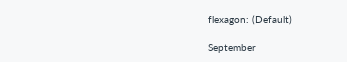flexagon: (Default)

September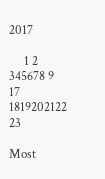2017

     1 2
345678 9
17 1819202122 23

Most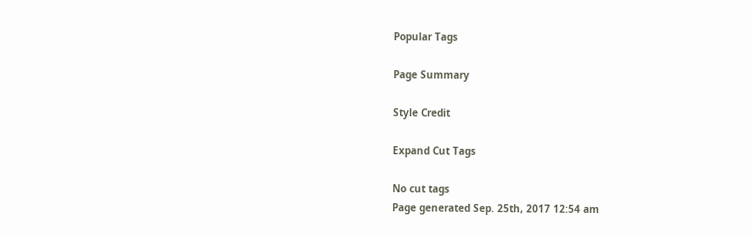Popular Tags

Page Summary

Style Credit

Expand Cut Tags

No cut tags
Page generated Sep. 25th, 2017 12:54 am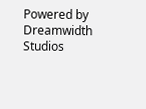Powered by Dreamwidth Studios